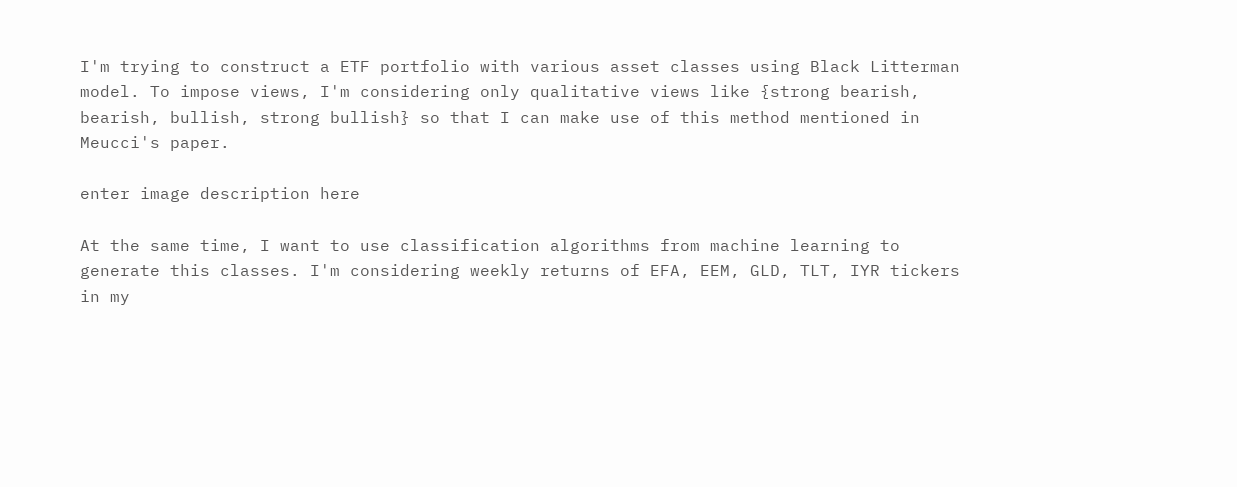I'm trying to construct a ETF portfolio with various asset classes using Black Litterman model. To impose views, I'm considering only qualitative views like {strong bearish, bearish, bullish, strong bullish} so that I can make use of this method mentioned in Meucci's paper.

enter image description here

At the same time, I want to use classification algorithms from machine learning to generate this classes. I'm considering weekly returns of EFA, EEM, GLD, TLT, IYR tickers in my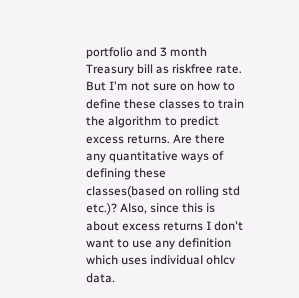portfolio and 3 month Treasury bill as riskfree rate. But I'm not sure on how to define these classes to train the algorithm to predict excess returns. Are there any quantitative ways of defining these classes(based on rolling std etc.)? Also, since this is about excess returns I don't want to use any definition which uses individual ohlcv data.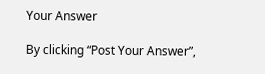Your Answer

By clicking “Post Your Answer”,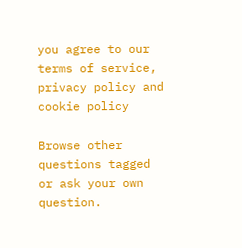you agree to our terms of service, privacy policy and cookie policy

Browse other questions tagged or ask your own question.